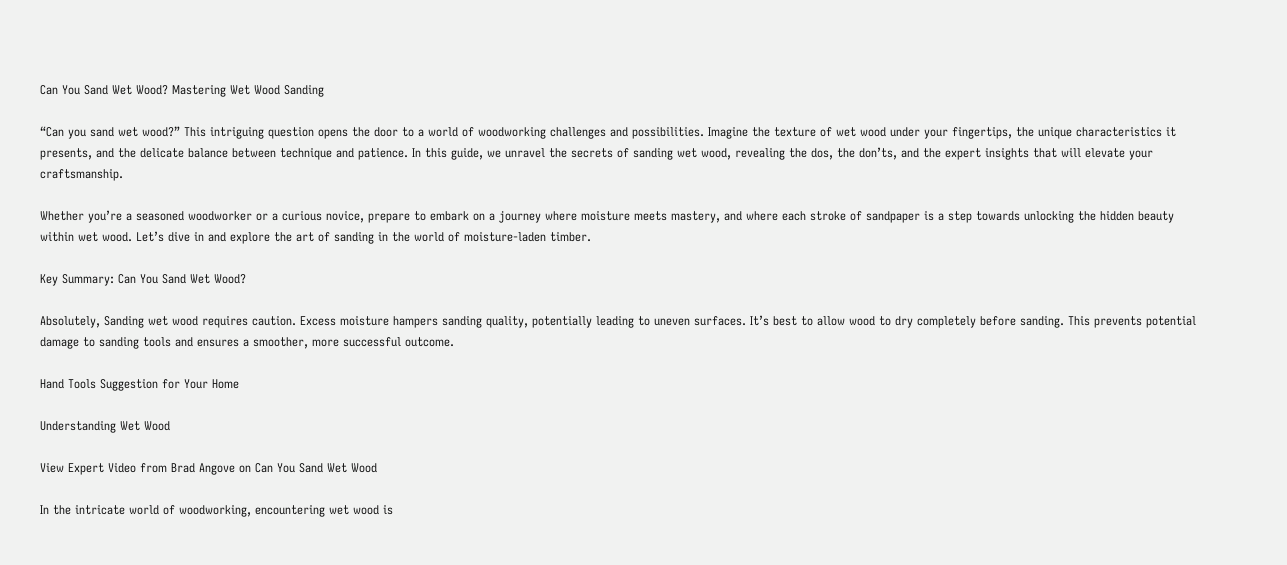Can You Sand Wet Wood? Mastering Wet Wood Sanding

“Can you sand wet wood?” This intriguing question opens the door to a world of woodworking challenges and possibilities. Imagine the texture of wet wood under your fingertips, the unique characteristics it presents, and the delicate balance between technique and patience. In this guide, we unravel the secrets of sanding wet wood, revealing the dos, the don’ts, and the expert insights that will elevate your craftsmanship.

Whether you’re a seasoned woodworker or a curious novice, prepare to embark on a journey where moisture meets mastery, and where each stroke of sandpaper is a step towards unlocking the hidden beauty within wet wood. Let’s dive in and explore the art of sanding in the world of moisture-laden timber.

Key Summary: Can You Sand Wet Wood?

Absolutely, Sanding wet wood requires caution. Excess moisture hampers sanding quality, potentially leading to uneven surfaces. It’s best to allow wood to dry completely before sanding. This prevents potential damage to sanding tools and ensures a smoother, more successful outcome.

Hand Tools Suggestion for Your Home

Understanding Wet Wood

View Expert Video from Brad Angove on Can You Sand Wet Wood

In the intricate world of woodworking, encountering wet wood is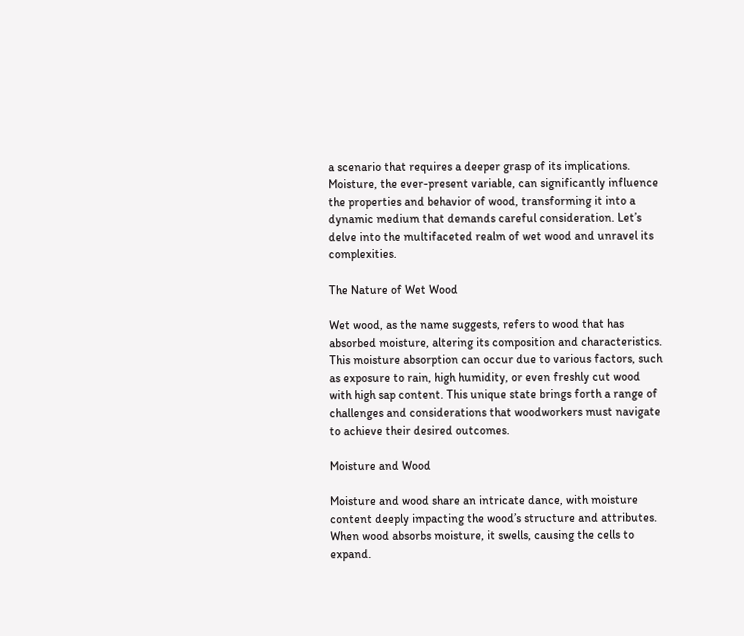a scenario that requires a deeper grasp of its implications. Moisture, the ever-present variable, can significantly influence the properties and behavior of wood, transforming it into a dynamic medium that demands careful consideration. Let’s delve into the multifaceted realm of wet wood and unravel its complexities.

The Nature of Wet Wood

Wet wood, as the name suggests, refers to wood that has absorbed moisture, altering its composition and characteristics. This moisture absorption can occur due to various factors, such as exposure to rain, high humidity, or even freshly cut wood with high sap content. This unique state brings forth a range of challenges and considerations that woodworkers must navigate to achieve their desired outcomes.

Moisture and Wood

Moisture and wood share an intricate dance, with moisture content deeply impacting the wood’s structure and attributes. When wood absorbs moisture, it swells, causing the cells to expand.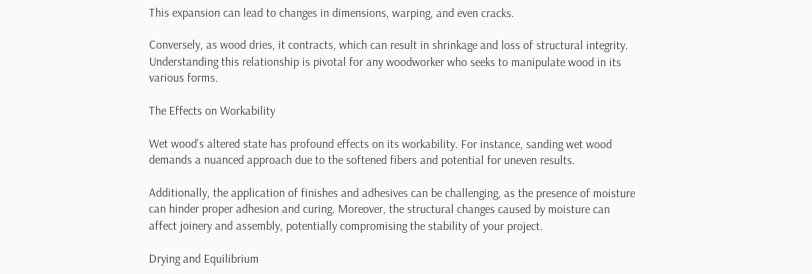This expansion can lead to changes in dimensions, warping, and even cracks.

Conversely, as wood dries, it contracts, which can result in shrinkage and loss of structural integrity. Understanding this relationship is pivotal for any woodworker who seeks to manipulate wood in its various forms.

The Effects on Workability

Wet wood’s altered state has profound effects on its workability. For instance, sanding wet wood demands a nuanced approach due to the softened fibers and potential for uneven results.

Additionally, the application of finishes and adhesives can be challenging, as the presence of moisture can hinder proper adhesion and curing. Moreover, the structural changes caused by moisture can affect joinery and assembly, potentially compromising the stability of your project.

Drying and Equilibrium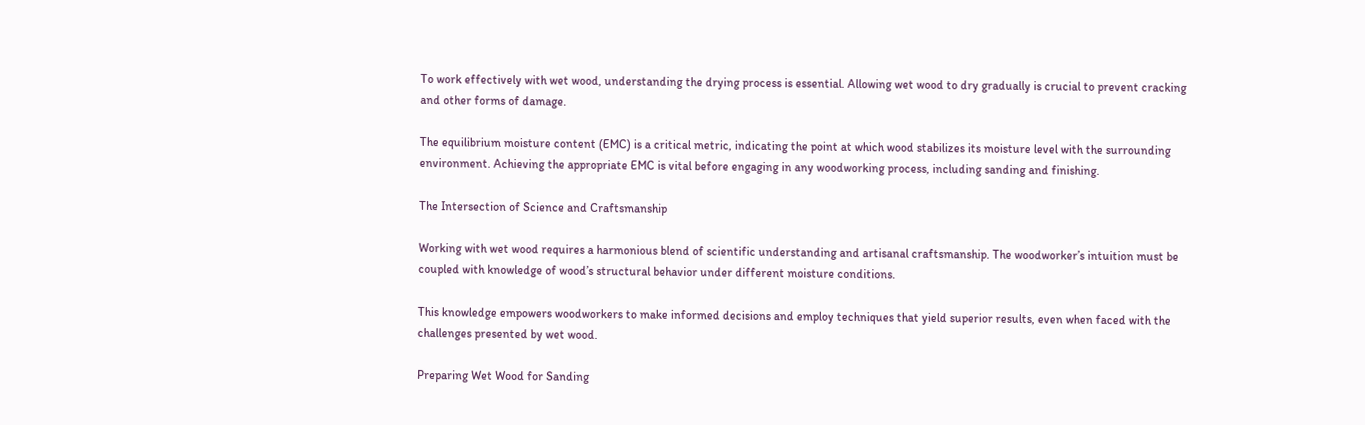To work effectively with wet wood, understanding the drying process is essential. Allowing wet wood to dry gradually is crucial to prevent cracking and other forms of damage.

The equilibrium moisture content (EMC) is a critical metric, indicating the point at which wood stabilizes its moisture level with the surrounding environment. Achieving the appropriate EMC is vital before engaging in any woodworking process, including sanding and finishing.

The Intersection of Science and Craftsmanship

Working with wet wood requires a harmonious blend of scientific understanding and artisanal craftsmanship. The woodworker’s intuition must be coupled with knowledge of wood’s structural behavior under different moisture conditions.

This knowledge empowers woodworkers to make informed decisions and employ techniques that yield superior results, even when faced with the challenges presented by wet wood.

Preparing Wet Wood for Sanding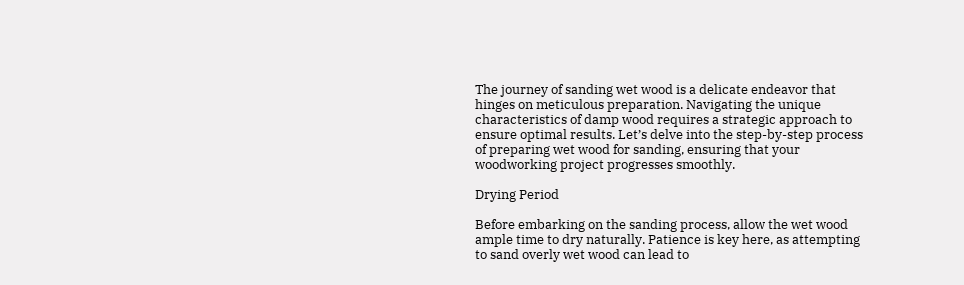The journey of sanding wet wood is a delicate endeavor that hinges on meticulous preparation. Navigating the unique characteristics of damp wood requires a strategic approach to ensure optimal results. Let’s delve into the step-by-step process of preparing wet wood for sanding, ensuring that your woodworking project progresses smoothly.

Drying Period

Before embarking on the sanding process, allow the wet wood ample time to dry naturally. Patience is key here, as attempting to sand overly wet wood can lead to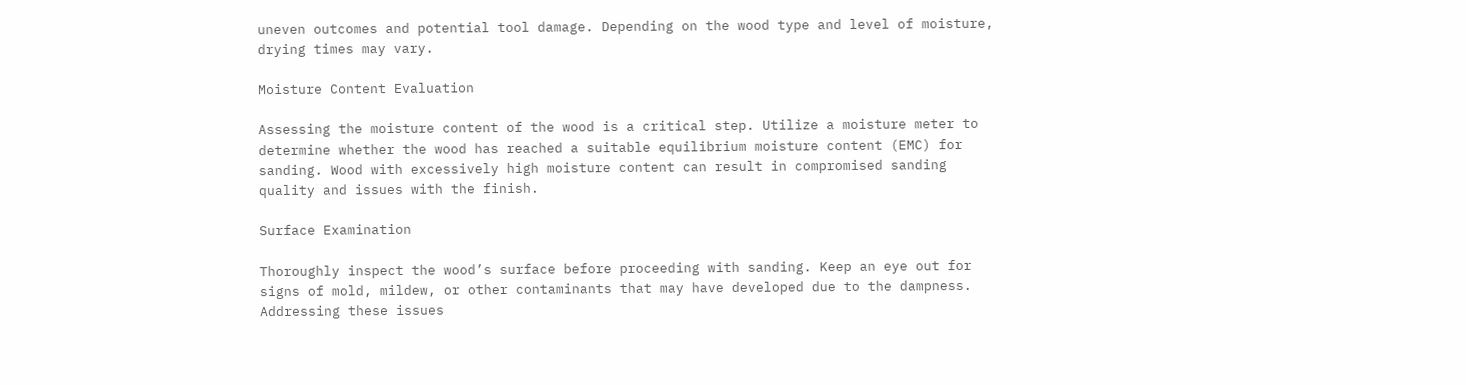uneven outcomes and potential tool damage. Depending on the wood type and level of moisture, drying times may vary.

Moisture Content Evaluation

Assessing the moisture content of the wood is a critical step. Utilize a moisture meter to determine whether the wood has reached a suitable equilibrium moisture content (EMC) for sanding. Wood with excessively high moisture content can result in compromised sanding quality and issues with the finish.

Surface Examination

Thoroughly inspect the wood’s surface before proceeding with sanding. Keep an eye out for signs of mold, mildew, or other contaminants that may have developed due to the dampness. Addressing these issues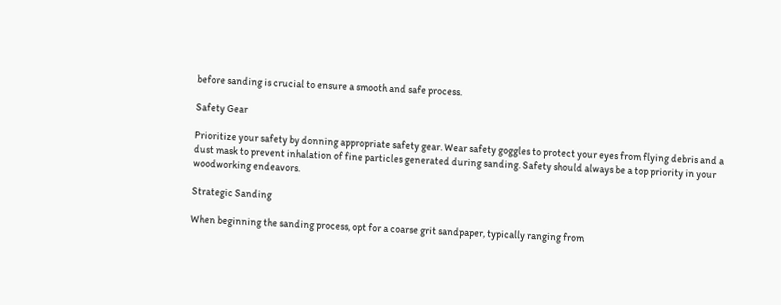before sanding is crucial to ensure a smooth and safe process.

Safety Gear

Prioritize your safety by donning appropriate safety gear. Wear safety goggles to protect your eyes from flying debris and a dust mask to prevent inhalation of fine particles generated during sanding. Safety should always be a top priority in your woodworking endeavors.

Strategic Sanding

When beginning the sanding process, opt for a coarse grit sandpaper, typically ranging from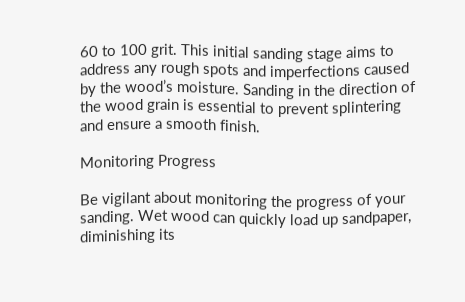60 to 100 grit. This initial sanding stage aims to address any rough spots and imperfections caused by the wood’s moisture. Sanding in the direction of the wood grain is essential to prevent splintering and ensure a smooth finish.

Monitoring Progress

Be vigilant about monitoring the progress of your sanding. Wet wood can quickly load up sandpaper, diminishing its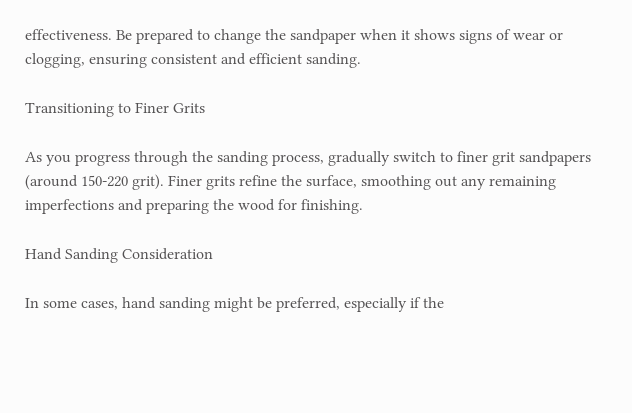effectiveness. Be prepared to change the sandpaper when it shows signs of wear or clogging, ensuring consistent and efficient sanding.

Transitioning to Finer Grits

As you progress through the sanding process, gradually switch to finer grit sandpapers (around 150-220 grit). Finer grits refine the surface, smoothing out any remaining imperfections and preparing the wood for finishing.

Hand Sanding Consideration

In some cases, hand sanding might be preferred, especially if the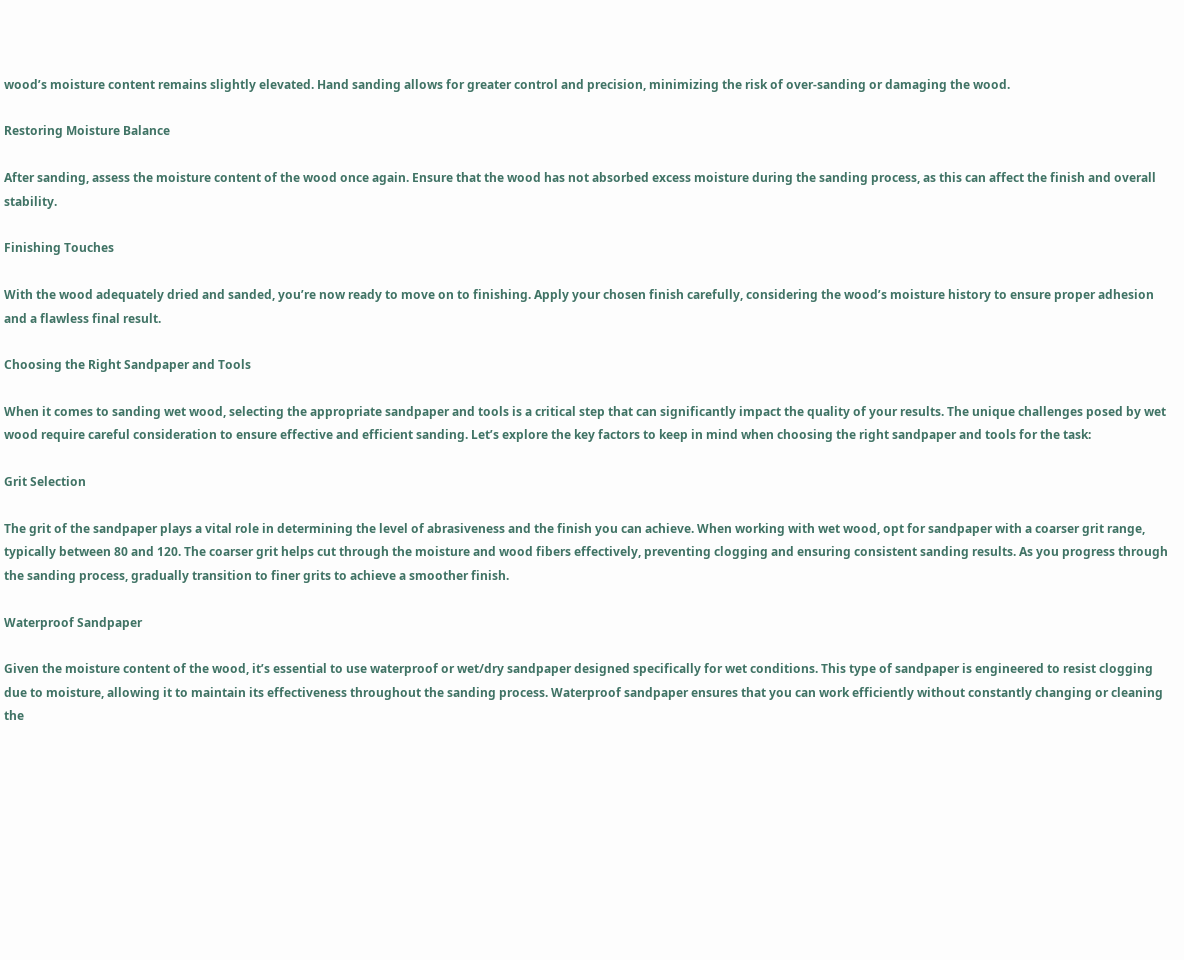wood’s moisture content remains slightly elevated. Hand sanding allows for greater control and precision, minimizing the risk of over-sanding or damaging the wood.

Restoring Moisture Balance

After sanding, assess the moisture content of the wood once again. Ensure that the wood has not absorbed excess moisture during the sanding process, as this can affect the finish and overall stability.

Finishing Touches

With the wood adequately dried and sanded, you’re now ready to move on to finishing. Apply your chosen finish carefully, considering the wood’s moisture history to ensure proper adhesion and a flawless final result.

Choosing the Right Sandpaper and Tools

When it comes to sanding wet wood, selecting the appropriate sandpaper and tools is a critical step that can significantly impact the quality of your results. The unique challenges posed by wet wood require careful consideration to ensure effective and efficient sanding. Let’s explore the key factors to keep in mind when choosing the right sandpaper and tools for the task:

Grit Selection

The grit of the sandpaper plays a vital role in determining the level of abrasiveness and the finish you can achieve. When working with wet wood, opt for sandpaper with a coarser grit range, typically between 80 and 120. The coarser grit helps cut through the moisture and wood fibers effectively, preventing clogging and ensuring consistent sanding results. As you progress through the sanding process, gradually transition to finer grits to achieve a smoother finish.

Waterproof Sandpaper

Given the moisture content of the wood, it’s essential to use waterproof or wet/dry sandpaper designed specifically for wet conditions. This type of sandpaper is engineered to resist clogging due to moisture, allowing it to maintain its effectiveness throughout the sanding process. Waterproof sandpaper ensures that you can work efficiently without constantly changing or cleaning the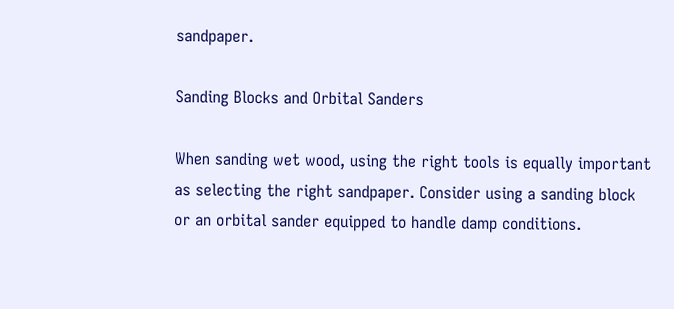sandpaper.

Sanding Blocks and Orbital Sanders

When sanding wet wood, using the right tools is equally important as selecting the right sandpaper. Consider using a sanding block or an orbital sander equipped to handle damp conditions.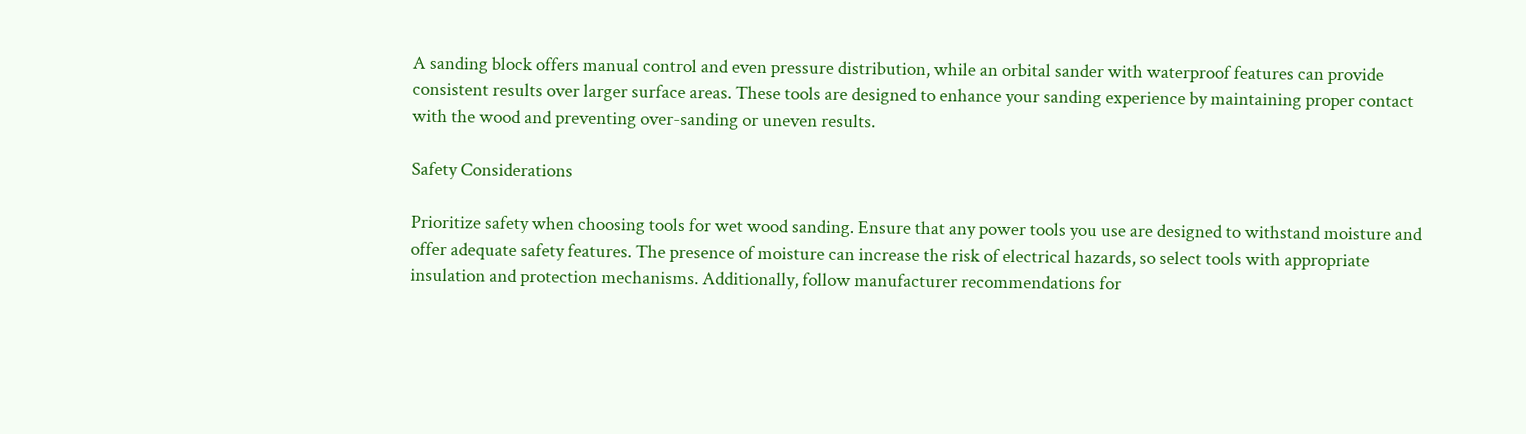A sanding block offers manual control and even pressure distribution, while an orbital sander with waterproof features can provide consistent results over larger surface areas. These tools are designed to enhance your sanding experience by maintaining proper contact with the wood and preventing over-sanding or uneven results.

Safety Considerations

Prioritize safety when choosing tools for wet wood sanding. Ensure that any power tools you use are designed to withstand moisture and offer adequate safety features. The presence of moisture can increase the risk of electrical hazards, so select tools with appropriate insulation and protection mechanisms. Additionally, follow manufacturer recommendations for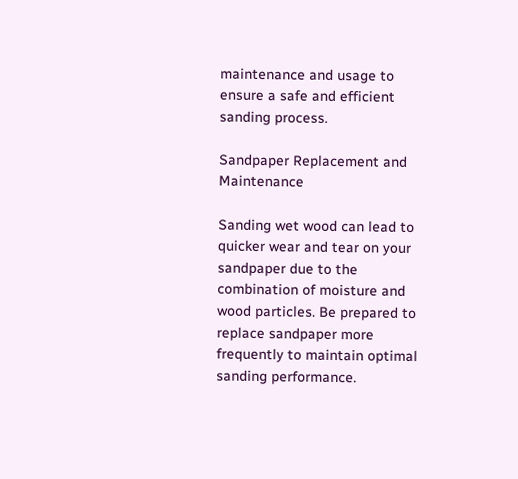maintenance and usage to ensure a safe and efficient sanding process.

Sandpaper Replacement and Maintenance

Sanding wet wood can lead to quicker wear and tear on your sandpaper due to the combination of moisture and wood particles. Be prepared to replace sandpaper more frequently to maintain optimal sanding performance.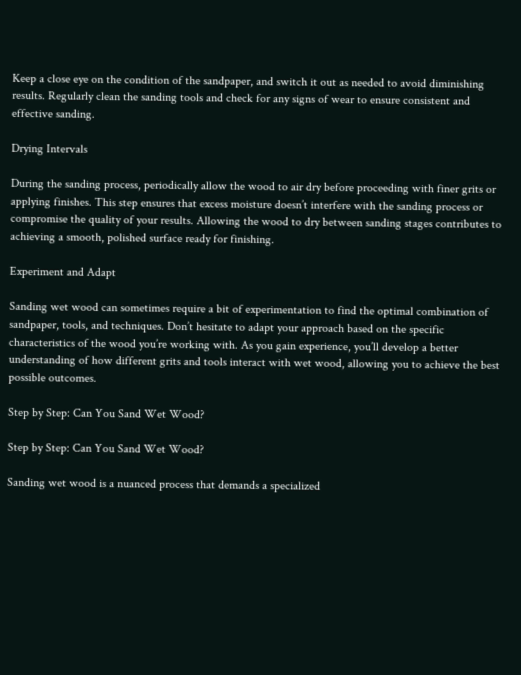Keep a close eye on the condition of the sandpaper, and switch it out as needed to avoid diminishing results. Regularly clean the sanding tools and check for any signs of wear to ensure consistent and effective sanding.

Drying Intervals

During the sanding process, periodically allow the wood to air dry before proceeding with finer grits or applying finishes. This step ensures that excess moisture doesn’t interfere with the sanding process or compromise the quality of your results. Allowing the wood to dry between sanding stages contributes to achieving a smooth, polished surface ready for finishing.

Experiment and Adapt

Sanding wet wood can sometimes require a bit of experimentation to find the optimal combination of sandpaper, tools, and techniques. Don’t hesitate to adapt your approach based on the specific characteristics of the wood you’re working with. As you gain experience, you’ll develop a better understanding of how different grits and tools interact with wet wood, allowing you to achieve the best possible outcomes.

Step by Step: Can You Sand Wet Wood?

Step by Step: Can You Sand Wet Wood?

Sanding wet wood is a nuanced process that demands a specialized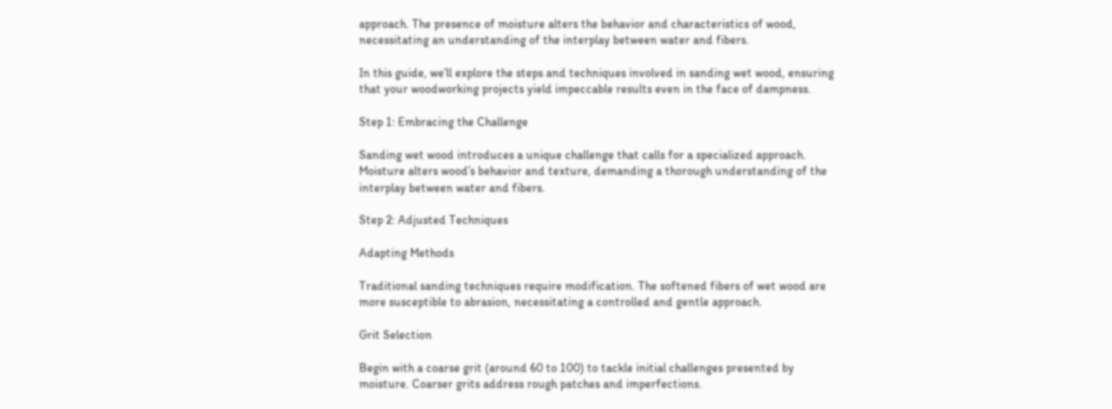approach. The presence of moisture alters the behavior and characteristics of wood, necessitating an understanding of the interplay between water and fibers.

In this guide, we’ll explore the steps and techniques involved in sanding wet wood, ensuring that your woodworking projects yield impeccable results even in the face of dampness.

Step 1: Embracing the Challenge

Sanding wet wood introduces a unique challenge that calls for a specialized approach. Moisture alters wood’s behavior and texture, demanding a thorough understanding of the interplay between water and fibers.

Step 2: Adjusted Techniques

Adapting Methods

Traditional sanding techniques require modification. The softened fibers of wet wood are more susceptible to abrasion, necessitating a controlled and gentle approach.

Grit Selection

Begin with a coarse grit (around 60 to 100) to tackle initial challenges presented by moisture. Coarser grits address rough patches and imperfections.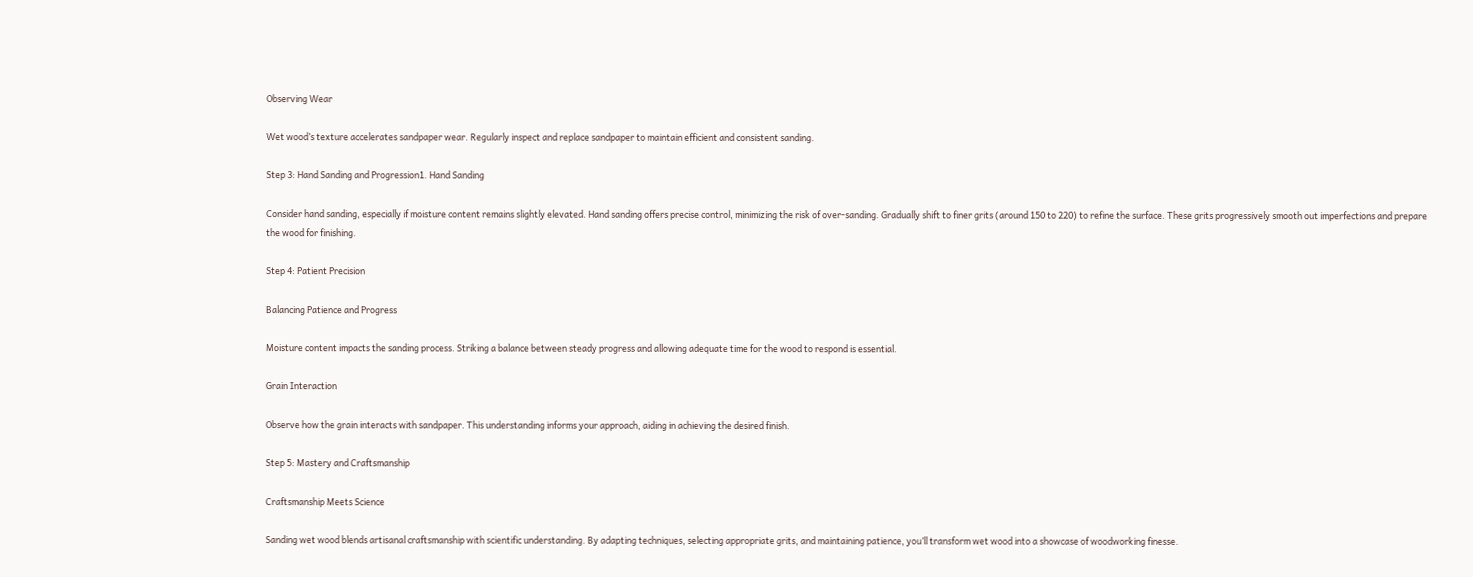Observing Wear

Wet wood’s texture accelerates sandpaper wear. Regularly inspect and replace sandpaper to maintain efficient and consistent sanding.

Step 3: Hand Sanding and Progression1. Hand Sanding

Consider hand sanding, especially if moisture content remains slightly elevated. Hand sanding offers precise control, minimizing the risk of over-sanding. Gradually shift to finer grits (around 150 to 220) to refine the surface. These grits progressively smooth out imperfections and prepare the wood for finishing.

Step 4: Patient Precision

Balancing Patience and Progress

Moisture content impacts the sanding process. Striking a balance between steady progress and allowing adequate time for the wood to respond is essential.

Grain Interaction

Observe how the grain interacts with sandpaper. This understanding informs your approach, aiding in achieving the desired finish.

Step 5: Mastery and Craftsmanship

Craftsmanship Meets Science

Sanding wet wood blends artisanal craftsmanship with scientific understanding. By adapting techniques, selecting appropriate grits, and maintaining patience, you’ll transform wet wood into a showcase of woodworking finesse.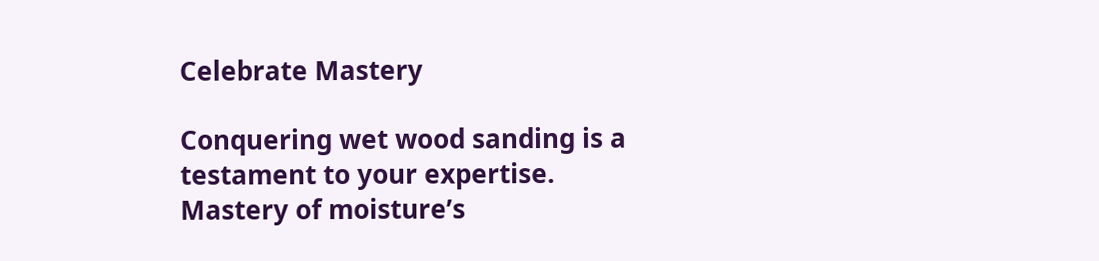Celebrate Mastery

Conquering wet wood sanding is a testament to your expertise. Mastery of moisture’s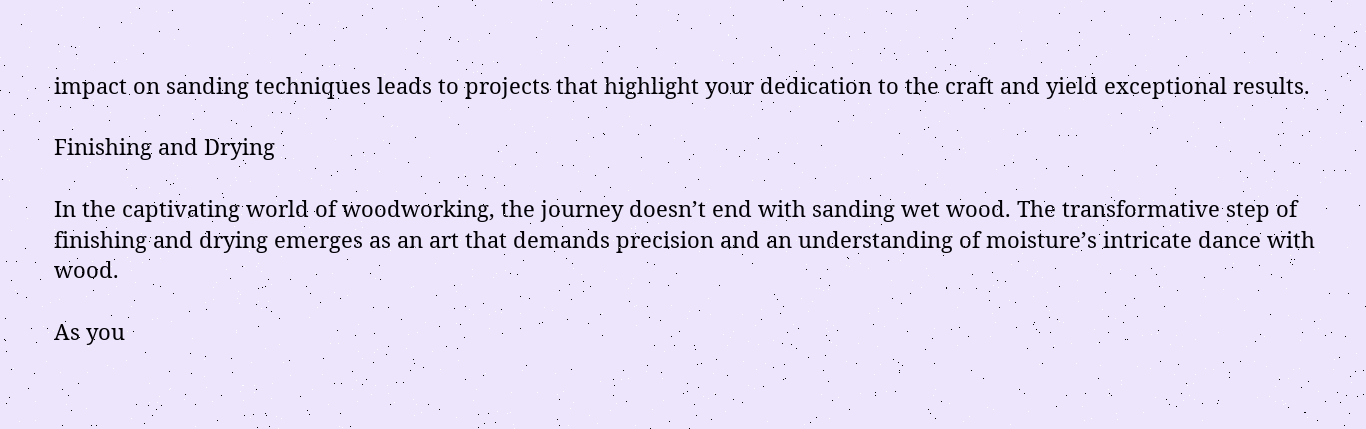impact on sanding techniques leads to projects that highlight your dedication to the craft and yield exceptional results.

Finishing and Drying

In the captivating world of woodworking, the journey doesn’t end with sanding wet wood. The transformative step of finishing and drying emerges as an art that demands precision and an understanding of moisture’s intricate dance with wood.

As you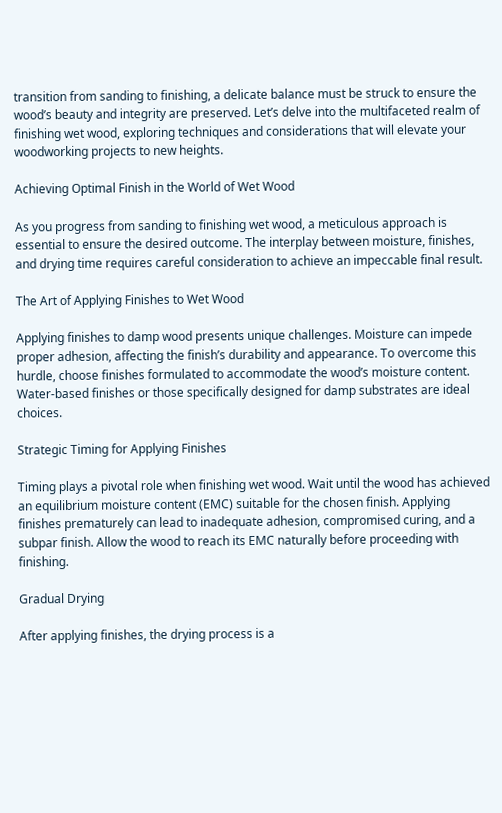transition from sanding to finishing, a delicate balance must be struck to ensure the wood’s beauty and integrity are preserved. Let’s delve into the multifaceted realm of finishing wet wood, exploring techniques and considerations that will elevate your woodworking projects to new heights.

Achieving Optimal Finish in the World of Wet Wood

As you progress from sanding to finishing wet wood, a meticulous approach is essential to ensure the desired outcome. The interplay between moisture, finishes, and drying time requires careful consideration to achieve an impeccable final result.

The Art of Applying Finishes to Wet Wood

Applying finishes to damp wood presents unique challenges. Moisture can impede proper adhesion, affecting the finish’s durability and appearance. To overcome this hurdle, choose finishes formulated to accommodate the wood’s moisture content. Water-based finishes or those specifically designed for damp substrates are ideal choices.

Strategic Timing for Applying Finishes

Timing plays a pivotal role when finishing wet wood. Wait until the wood has achieved an equilibrium moisture content (EMC) suitable for the chosen finish. Applying finishes prematurely can lead to inadequate adhesion, compromised curing, and a subpar finish. Allow the wood to reach its EMC naturally before proceeding with finishing.

Gradual Drying

After applying finishes, the drying process is a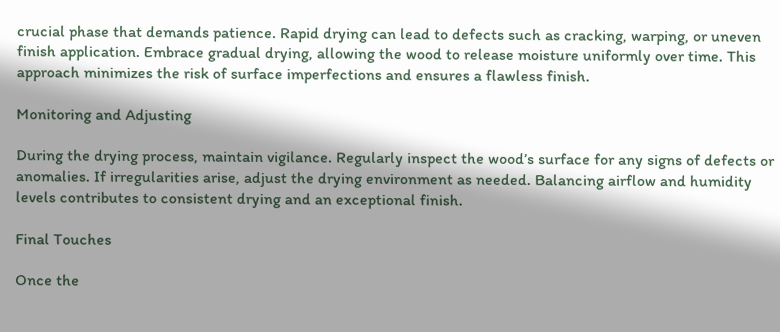crucial phase that demands patience. Rapid drying can lead to defects such as cracking, warping, or uneven finish application. Embrace gradual drying, allowing the wood to release moisture uniformly over time. This approach minimizes the risk of surface imperfections and ensures a flawless finish.

Monitoring and Adjusting

During the drying process, maintain vigilance. Regularly inspect the wood’s surface for any signs of defects or anomalies. If irregularities arise, adjust the drying environment as needed. Balancing airflow and humidity levels contributes to consistent drying and an exceptional finish.

Final Touches

Once the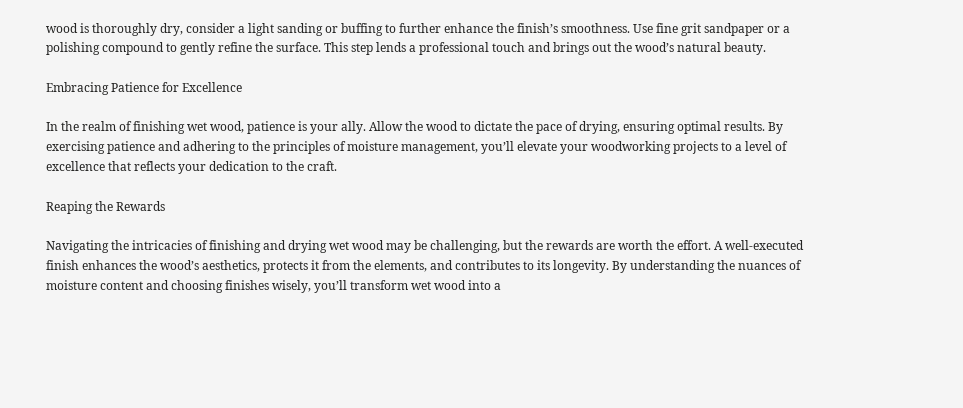wood is thoroughly dry, consider a light sanding or buffing to further enhance the finish’s smoothness. Use fine grit sandpaper or a polishing compound to gently refine the surface. This step lends a professional touch and brings out the wood’s natural beauty.

Embracing Patience for Excellence

In the realm of finishing wet wood, patience is your ally. Allow the wood to dictate the pace of drying, ensuring optimal results. By exercising patience and adhering to the principles of moisture management, you’ll elevate your woodworking projects to a level of excellence that reflects your dedication to the craft.

Reaping the Rewards

Navigating the intricacies of finishing and drying wet wood may be challenging, but the rewards are worth the effort. A well-executed finish enhances the wood’s aesthetics, protects it from the elements, and contributes to its longevity. By understanding the nuances of moisture content and choosing finishes wisely, you’ll transform wet wood into a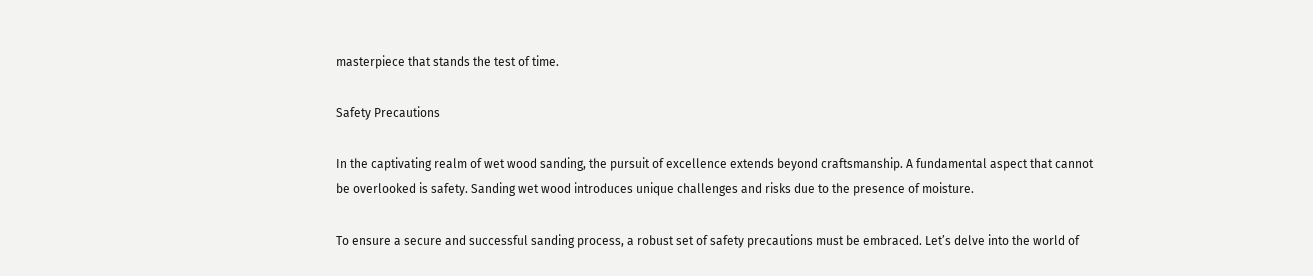masterpiece that stands the test of time.

Safety Precautions

In the captivating realm of wet wood sanding, the pursuit of excellence extends beyond craftsmanship. A fundamental aspect that cannot be overlooked is safety. Sanding wet wood introduces unique challenges and risks due to the presence of moisture.

To ensure a secure and successful sanding process, a robust set of safety precautions must be embraced. Let’s delve into the world of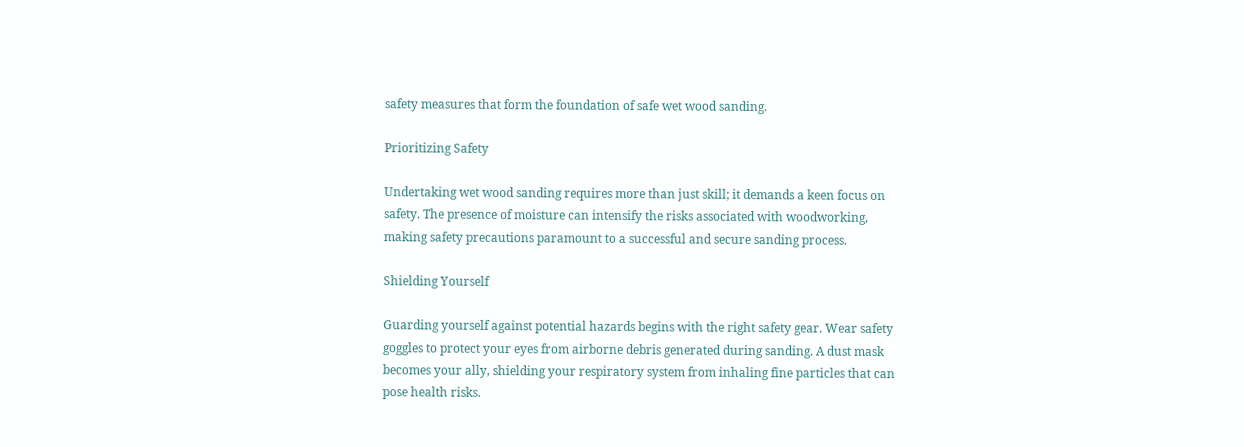safety measures that form the foundation of safe wet wood sanding.

Prioritizing Safety

Undertaking wet wood sanding requires more than just skill; it demands a keen focus on safety. The presence of moisture can intensify the risks associated with woodworking, making safety precautions paramount to a successful and secure sanding process.

Shielding Yourself

Guarding yourself against potential hazards begins with the right safety gear. Wear safety goggles to protect your eyes from airborne debris generated during sanding. A dust mask becomes your ally, shielding your respiratory system from inhaling fine particles that can pose health risks.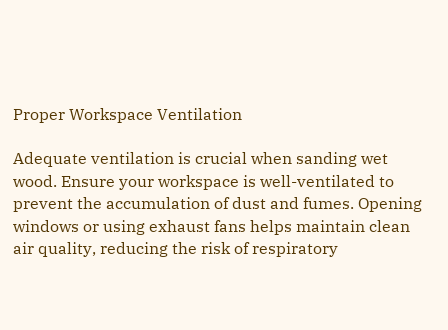Proper Workspace Ventilation

Adequate ventilation is crucial when sanding wet wood. Ensure your workspace is well-ventilated to prevent the accumulation of dust and fumes. Opening windows or using exhaust fans helps maintain clean air quality, reducing the risk of respiratory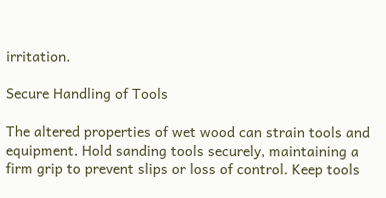irritation.

Secure Handling of Tools

The altered properties of wet wood can strain tools and equipment. Hold sanding tools securely, maintaining a firm grip to prevent slips or loss of control. Keep tools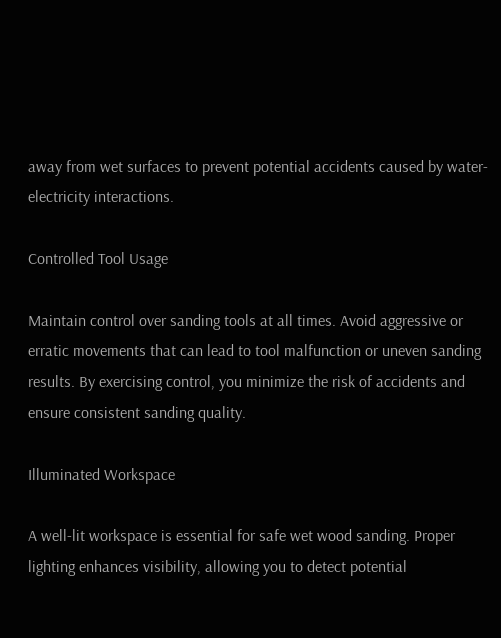away from wet surfaces to prevent potential accidents caused by water-electricity interactions.

Controlled Tool Usage

Maintain control over sanding tools at all times. Avoid aggressive or erratic movements that can lead to tool malfunction or uneven sanding results. By exercising control, you minimize the risk of accidents and ensure consistent sanding quality.

Illuminated Workspace

A well-lit workspace is essential for safe wet wood sanding. Proper lighting enhances visibility, allowing you to detect potential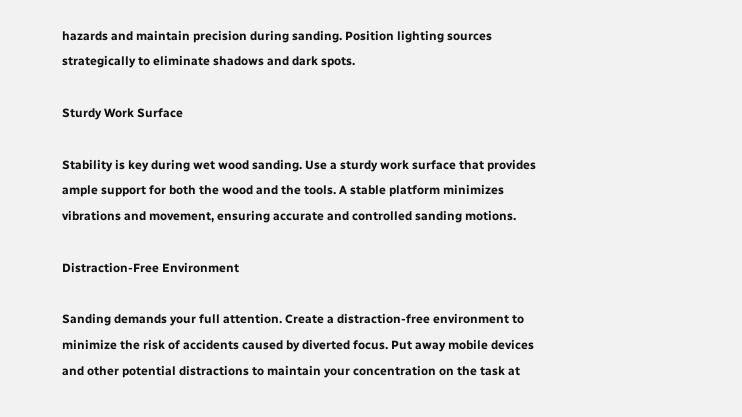hazards and maintain precision during sanding. Position lighting sources strategically to eliminate shadows and dark spots.

Sturdy Work Surface

Stability is key during wet wood sanding. Use a sturdy work surface that provides ample support for both the wood and the tools. A stable platform minimizes vibrations and movement, ensuring accurate and controlled sanding motions.

Distraction-Free Environment

Sanding demands your full attention. Create a distraction-free environment to minimize the risk of accidents caused by diverted focus. Put away mobile devices and other potential distractions to maintain your concentration on the task at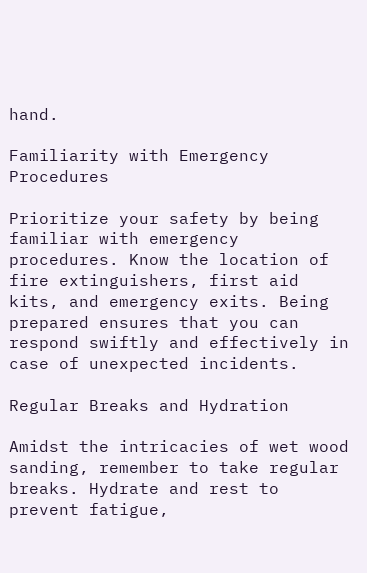hand.

Familiarity with Emergency Procedures

Prioritize your safety by being familiar with emergency procedures. Know the location of fire extinguishers, first aid kits, and emergency exits. Being prepared ensures that you can respond swiftly and effectively in case of unexpected incidents.

Regular Breaks and Hydration

Amidst the intricacies of wet wood sanding, remember to take regular breaks. Hydrate and rest to prevent fatigue,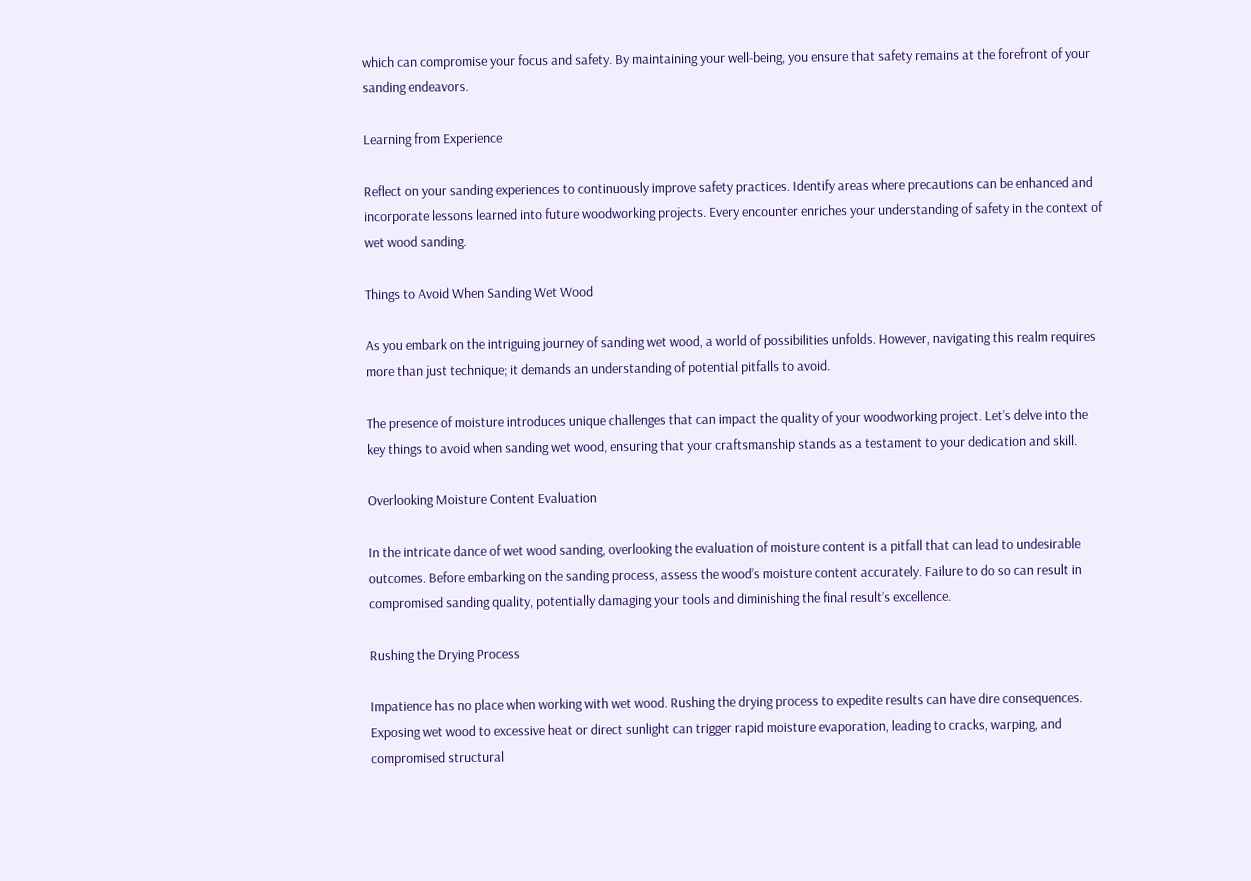which can compromise your focus and safety. By maintaining your well-being, you ensure that safety remains at the forefront of your sanding endeavors.

Learning from Experience

Reflect on your sanding experiences to continuously improve safety practices. Identify areas where precautions can be enhanced and incorporate lessons learned into future woodworking projects. Every encounter enriches your understanding of safety in the context of wet wood sanding.

Things to Avoid When Sanding Wet Wood

As you embark on the intriguing journey of sanding wet wood, a world of possibilities unfolds. However, navigating this realm requires more than just technique; it demands an understanding of potential pitfalls to avoid.

The presence of moisture introduces unique challenges that can impact the quality of your woodworking project. Let’s delve into the key things to avoid when sanding wet wood, ensuring that your craftsmanship stands as a testament to your dedication and skill.

Overlooking Moisture Content Evaluation

In the intricate dance of wet wood sanding, overlooking the evaluation of moisture content is a pitfall that can lead to undesirable outcomes. Before embarking on the sanding process, assess the wood’s moisture content accurately. Failure to do so can result in compromised sanding quality, potentially damaging your tools and diminishing the final result’s excellence.

Rushing the Drying Process

Impatience has no place when working with wet wood. Rushing the drying process to expedite results can have dire consequences. Exposing wet wood to excessive heat or direct sunlight can trigger rapid moisture evaporation, leading to cracks, warping, and compromised structural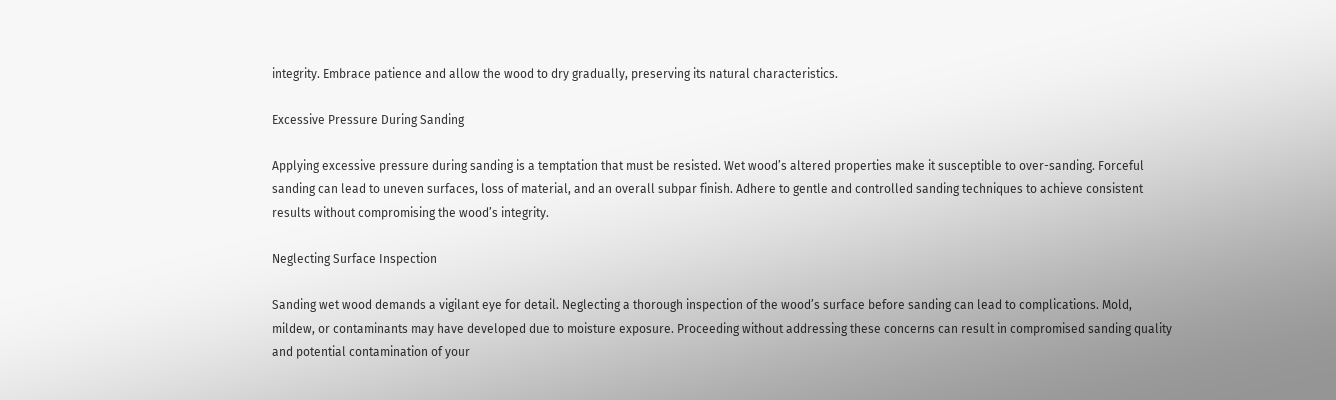integrity. Embrace patience and allow the wood to dry gradually, preserving its natural characteristics.

Excessive Pressure During Sanding

Applying excessive pressure during sanding is a temptation that must be resisted. Wet wood’s altered properties make it susceptible to over-sanding. Forceful sanding can lead to uneven surfaces, loss of material, and an overall subpar finish. Adhere to gentle and controlled sanding techniques to achieve consistent results without compromising the wood’s integrity.

Neglecting Surface Inspection

Sanding wet wood demands a vigilant eye for detail. Neglecting a thorough inspection of the wood’s surface before sanding can lead to complications. Mold, mildew, or contaminants may have developed due to moisture exposure. Proceeding without addressing these concerns can result in compromised sanding quality and potential contamination of your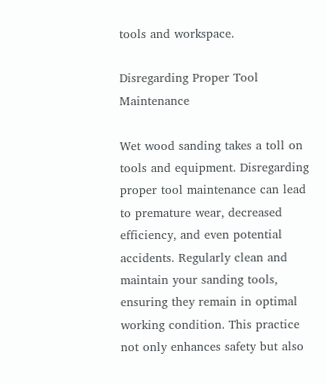tools and workspace.

Disregarding Proper Tool Maintenance

Wet wood sanding takes a toll on tools and equipment. Disregarding proper tool maintenance can lead to premature wear, decreased efficiency, and even potential accidents. Regularly clean and maintain your sanding tools, ensuring they remain in optimal working condition. This practice not only enhances safety but also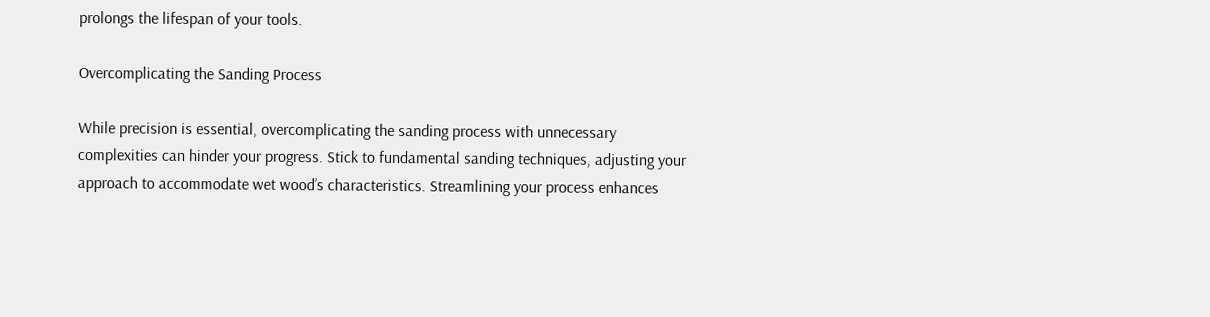prolongs the lifespan of your tools.

Overcomplicating the Sanding Process

While precision is essential, overcomplicating the sanding process with unnecessary complexities can hinder your progress. Stick to fundamental sanding techniques, adjusting your approach to accommodate wet wood’s characteristics. Streamlining your process enhances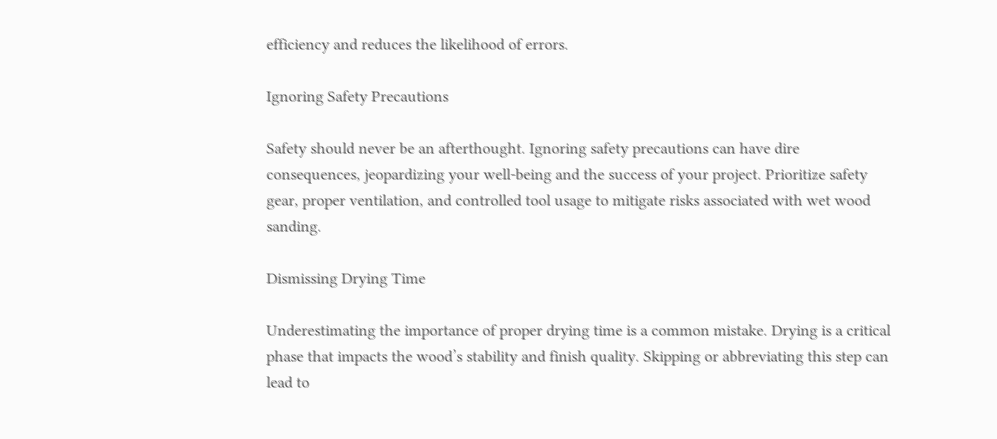efficiency and reduces the likelihood of errors.

Ignoring Safety Precautions

Safety should never be an afterthought. Ignoring safety precautions can have dire consequences, jeopardizing your well-being and the success of your project. Prioritize safety gear, proper ventilation, and controlled tool usage to mitigate risks associated with wet wood sanding.

Dismissing Drying Time

Underestimating the importance of proper drying time is a common mistake. Drying is a critical phase that impacts the wood’s stability and finish quality. Skipping or abbreviating this step can lead to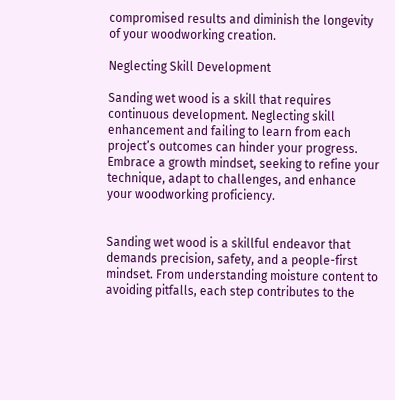compromised results and diminish the longevity of your woodworking creation.

Neglecting Skill Development

Sanding wet wood is a skill that requires continuous development. Neglecting skill enhancement and failing to learn from each project’s outcomes can hinder your progress. Embrace a growth mindset, seeking to refine your technique, adapt to challenges, and enhance your woodworking proficiency.


Sanding wet wood is a skillful endeavor that demands precision, safety, and a people-first mindset. From understanding moisture content to avoiding pitfalls, each step contributes to the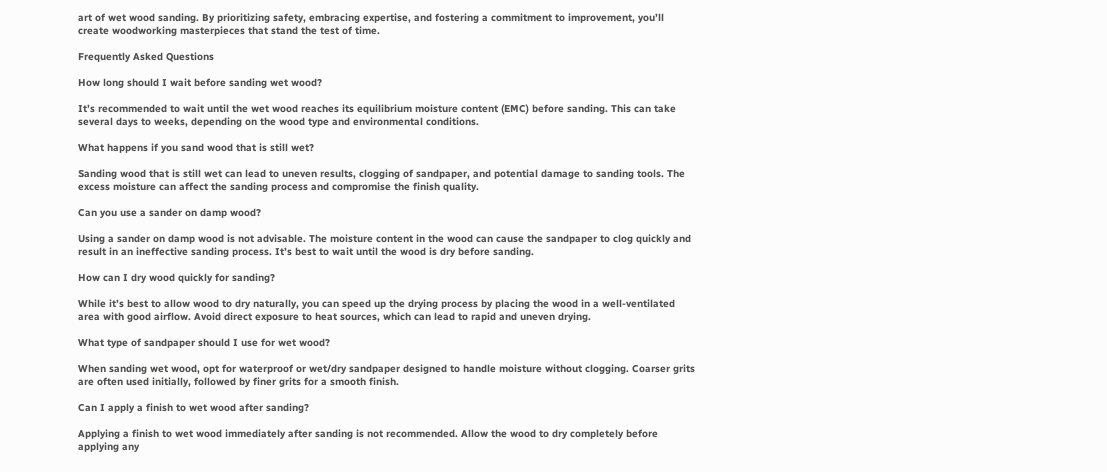art of wet wood sanding. By prioritizing safety, embracing expertise, and fostering a commitment to improvement, you’ll create woodworking masterpieces that stand the test of time.

Frequently Asked Questions

How long should I wait before sanding wet wood?

It’s recommended to wait until the wet wood reaches its equilibrium moisture content (EMC) before sanding. This can take several days to weeks, depending on the wood type and environmental conditions.

What happens if you sand wood that is still wet?

Sanding wood that is still wet can lead to uneven results, clogging of sandpaper, and potential damage to sanding tools. The excess moisture can affect the sanding process and compromise the finish quality.

Can you use a sander on damp wood?

Using a sander on damp wood is not advisable. The moisture content in the wood can cause the sandpaper to clog quickly and result in an ineffective sanding process. It’s best to wait until the wood is dry before sanding.

How can I dry wood quickly for sanding?

While it’s best to allow wood to dry naturally, you can speed up the drying process by placing the wood in a well-ventilated area with good airflow. Avoid direct exposure to heat sources, which can lead to rapid and uneven drying.

What type of sandpaper should I use for wet wood?

When sanding wet wood, opt for waterproof or wet/dry sandpaper designed to handle moisture without clogging. Coarser grits are often used initially, followed by finer grits for a smooth finish.

Can I apply a finish to wet wood after sanding?

Applying a finish to wet wood immediately after sanding is not recommended. Allow the wood to dry completely before applying any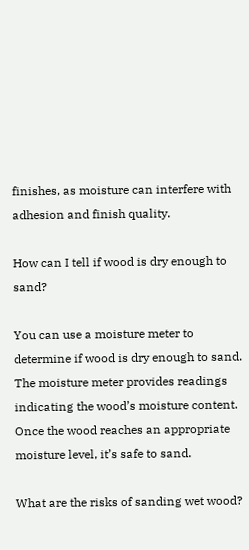finishes, as moisture can interfere with adhesion and finish quality.

How can I tell if wood is dry enough to sand?

You can use a moisture meter to determine if wood is dry enough to sand. The moisture meter provides readings indicating the wood’s moisture content. Once the wood reaches an appropriate moisture level, it’s safe to sand.

What are the risks of sanding wet wood?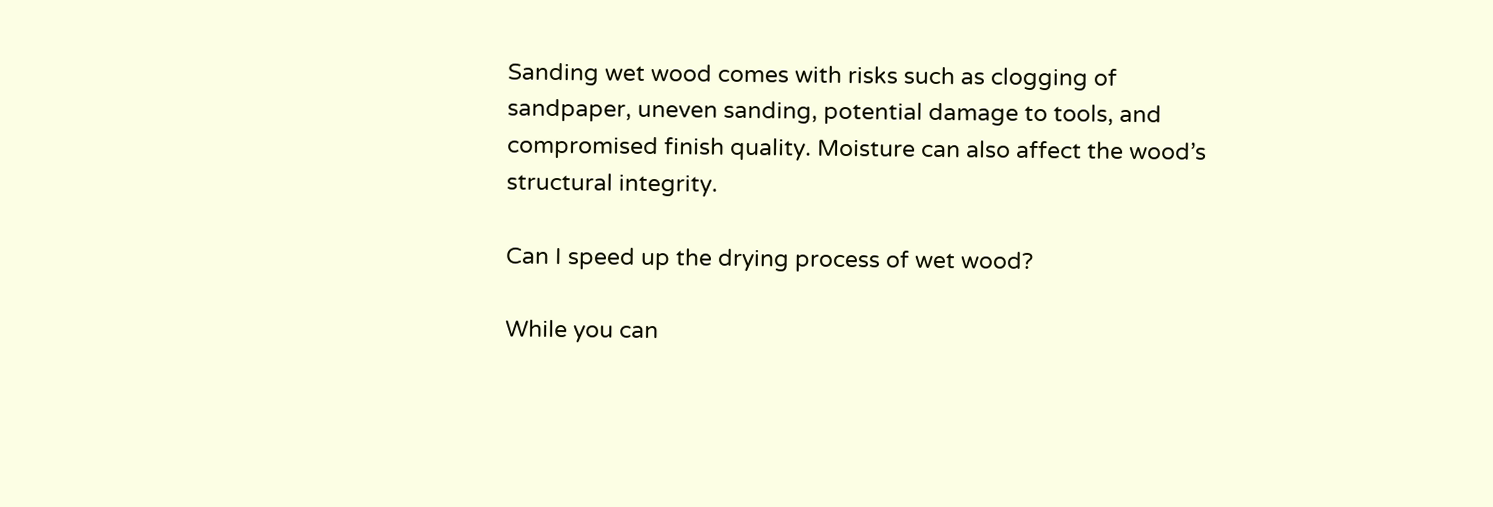Sanding wet wood comes with risks such as clogging of sandpaper, uneven sanding, potential damage to tools, and compromised finish quality. Moisture can also affect the wood’s structural integrity.

Can I speed up the drying process of wet wood?

While you can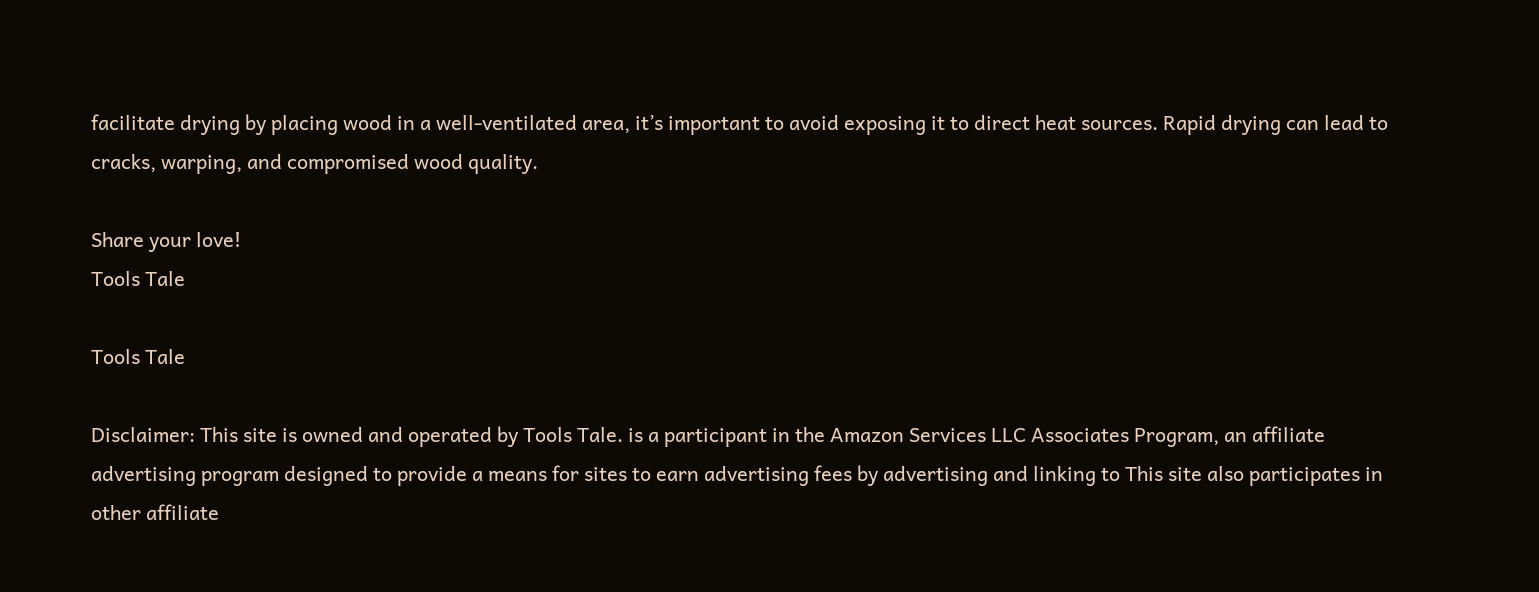facilitate drying by placing wood in a well-ventilated area, it’s important to avoid exposing it to direct heat sources. Rapid drying can lead to cracks, warping, and compromised wood quality.

Share your love!
Tools Tale

Tools Tale

Disclaimer: This site is owned and operated by Tools Tale. is a participant in the Amazon Services LLC Associates Program, an affiliate advertising program designed to provide a means for sites to earn advertising fees by advertising and linking to This site also participates in other affiliate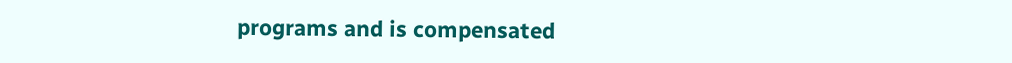programs and is compensated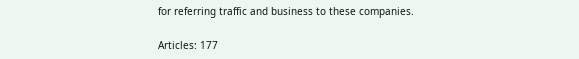for referring traffic and business to these companies.

Articles: 177